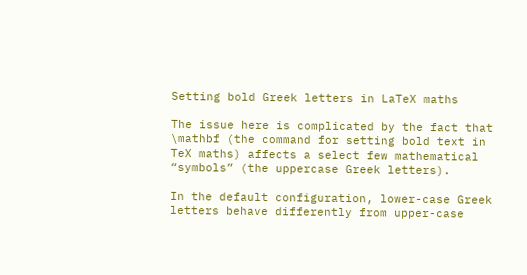Setting bold Greek letters in LaTeX maths

The issue here is complicated by the fact that \mathbf (the command for setting bold text in TeX maths) affects a select few mathematical “symbols” (the uppercase Greek letters).

In the default configuration, lower-case Greek letters behave differently from upper-case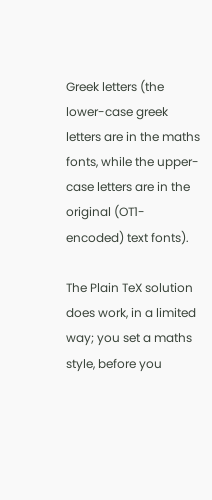Greek letters (the lower-case greek letters are in the maths fonts, while the upper-case letters are in the original (OT1-encoded) text fonts).

The Plain TeX solution does work, in a limited way; you set a maths style, before you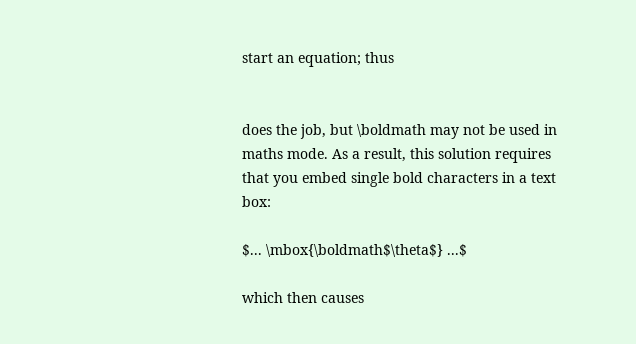start an equation; thus


does the job, but \boldmath may not be used in maths mode. As a result, this solution requires that you embed single bold characters in a text box:

$... \mbox{\boldmath$\theta$} ...$

which then causes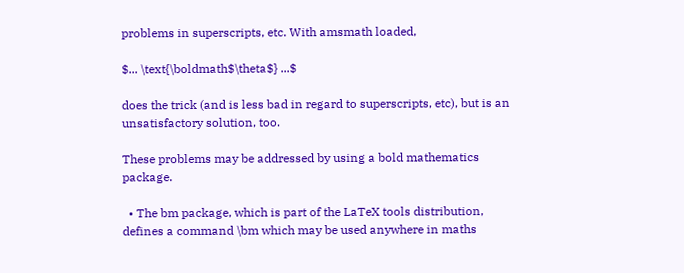problems in superscripts, etc. With amsmath loaded,

$... \text{\boldmath$\theta$} ...$

does the trick (and is less bad in regard to superscripts, etc), but is an unsatisfactory solution, too.

These problems may be addressed by using a bold mathematics package.

  • The bm package, which is part of the LaTeX tools distribution, defines a command \bm which may be used anywhere in maths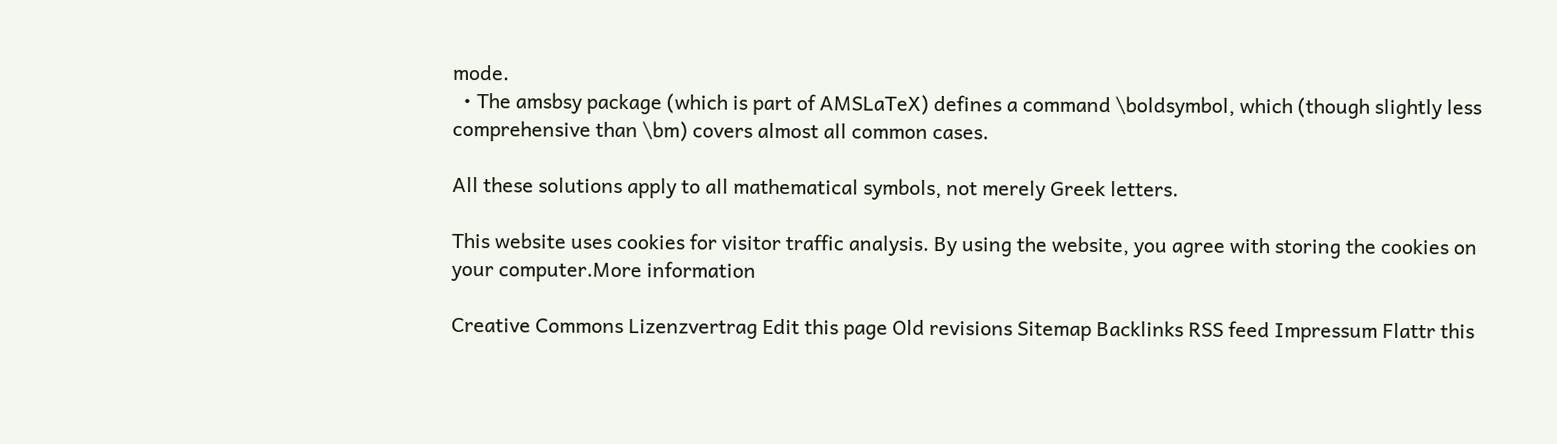mode.
  • The amsbsy package (which is part of AMSLaTeX) defines a command \boldsymbol, which (though slightly less comprehensive than \bm) covers almost all common cases.

All these solutions apply to all mathematical symbols, not merely Greek letters.

This website uses cookies for visitor traffic analysis. By using the website, you agree with storing the cookies on your computer.More information

Creative Commons Lizenzvertrag Edit this page Old revisions Sitemap Backlinks RSS feed Impressum Flattr this